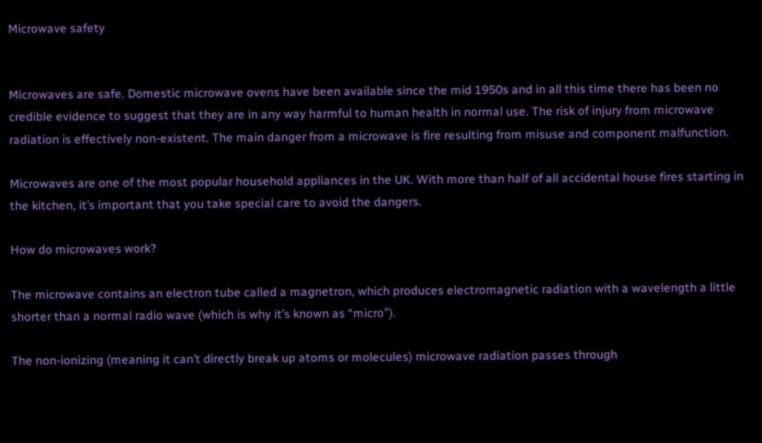Microwave safety


Microwaves are safe. Domestic microwave ovens have been available since the mid 1950s and in all this time there has been no credible evidence to suggest that they are in any way harmful to human health in normal use. The risk of injury from microwave radiation is effectively non-existent. The main danger from a microwave is fire resulting from misuse and component malfunction.

Microwaves are one of the most popular household appliances in the UK. With more than half of all accidental house fires starting in the kitchen, it’s important that you take special care to avoid the dangers.

How do microwaves work?

The microwave contains an electron tube called a magnetron, which produces electromagnetic radiation with a wavelength a little shorter than a normal radio wave (which is why it’s known as “micro”).

The non-ionizing (meaning it can’t directly break up atoms or molecules) microwave radiation passes through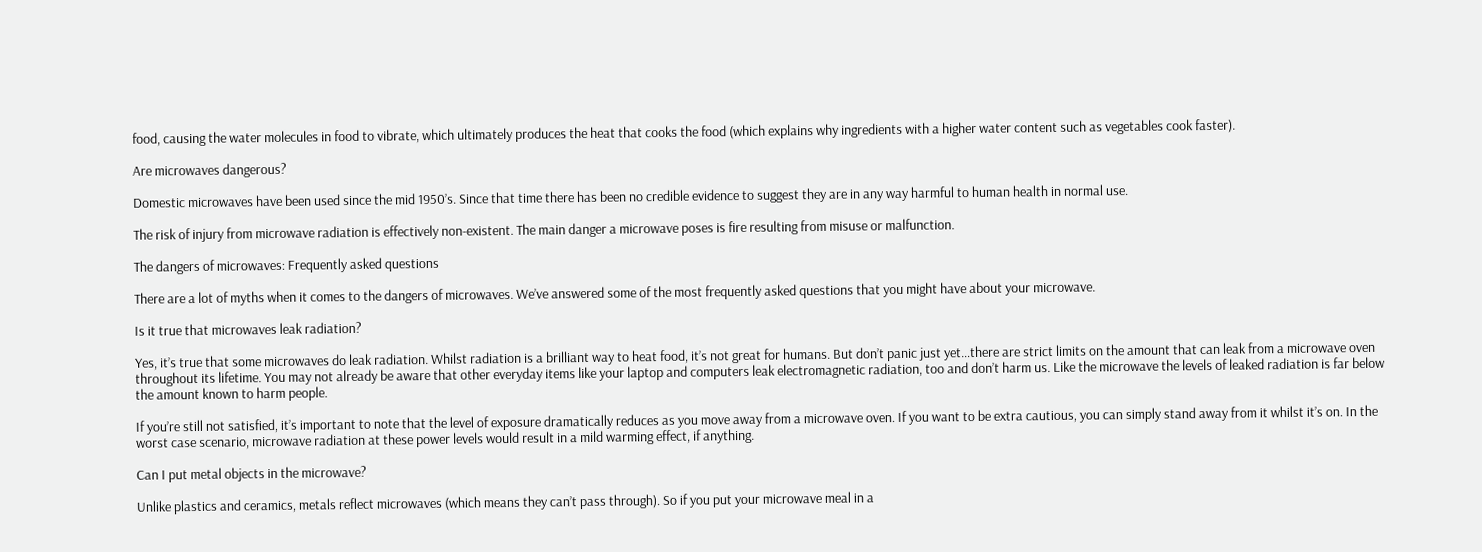food, causing the water molecules in food to vibrate, which ultimately produces the heat that cooks the food (which explains why ingredients with a higher water content such as vegetables cook faster).

Are microwaves dangerous?

Domestic microwaves have been used since the mid 1950’s. Since that time there has been no credible evidence to suggest they are in any way harmful to human health in normal use.

The risk of injury from microwave radiation is effectively non-existent. The main danger a microwave poses is fire resulting from misuse or malfunction.

The dangers of microwaves: Frequently asked questions

There are a lot of myths when it comes to the dangers of microwaves. We’ve answered some of the most frequently asked questions that you might have about your microwave.

Is it true that microwaves leak radiation?

Yes, it’s true that some microwaves do leak radiation. Whilst radiation is a brilliant way to heat food, it’s not great for humans. But don’t panic just yet…there are strict limits on the amount that can leak from a microwave oven throughout its lifetime. You may not already be aware that other everyday items like your laptop and computers leak electromagnetic radiation, too and don’t harm us. Like the microwave the levels of leaked radiation is far below the amount known to harm people.

If you’re still not satisfied, it’s important to note that the level of exposure dramatically reduces as you move away from a microwave oven. If you want to be extra cautious, you can simply stand away from it whilst it’s on. In the worst case scenario, microwave radiation at these power levels would result in a mild warming effect, if anything.

Can I put metal objects in the microwave?

Unlike plastics and ceramics, metals reflect microwaves (which means they can’t pass through). So if you put your microwave meal in a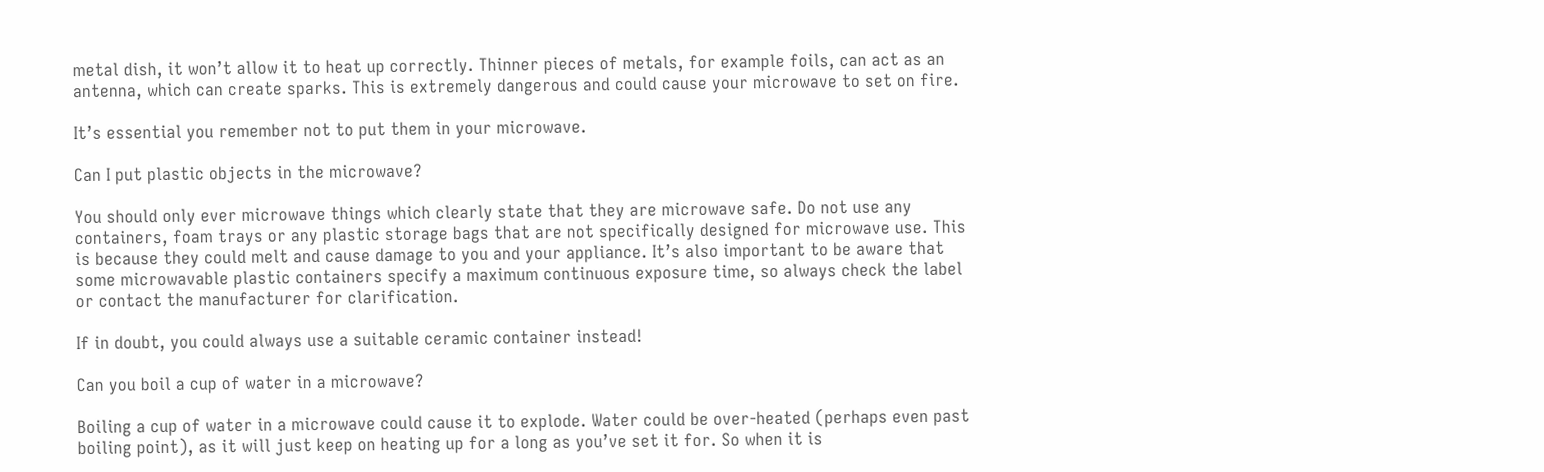metal dish, it won’t allow it to heat up correctly. Thinner pieces of metals, for example foils, can act as an antenna, which can create sparks. This is extremely dangerous and could cause your microwave to set on fire.

It’s essential you remember not to put them in your microwave.

Can I put plastic objects in the microwave?

You should only ever microwave things which clearly state that they are microwave safe. Do not use any containers, foam trays or any plastic storage bags that are not specifically designed for microwave use. This is because they could melt and cause damage to you and your appliance. It’s also important to be aware that some microwavable plastic containers specify a maximum continuous exposure time, so always check the label or contact the manufacturer for clarification.

If in doubt, you could always use a suitable ceramic container instead!

Can you boil a cup of water in a microwave?

Boiling a cup of water in a microwave could cause it to explode. Water could be over-heated (perhaps even past boiling point), as it will just keep on heating up for a long as you’ve set it for. So when it is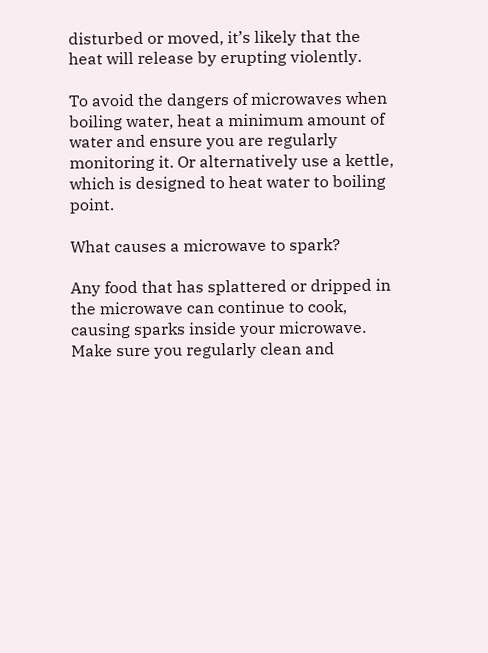disturbed or moved, it’s likely that the heat will release by erupting violently.

To avoid the dangers of microwaves when boiling water, heat a minimum amount of water and ensure you are regularly monitoring it. Or alternatively use a kettle, which is designed to heat water to boiling point.

What causes a microwave to spark?

Any food that has splattered or dripped in the microwave can continue to cook, causing sparks inside your microwave. Make sure you regularly clean and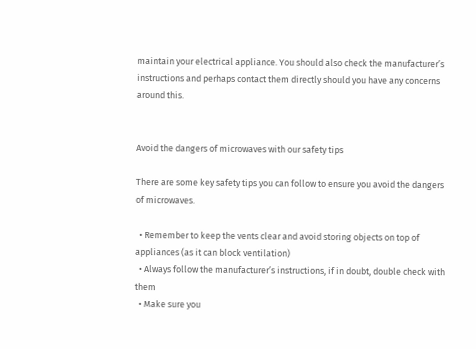maintain your electrical appliance. You should also check the manufacturer’s instructions and perhaps contact them directly should you have any concerns around this.


Avoid the dangers of microwaves with our safety tips

There are some key safety tips you can follow to ensure you avoid the dangers of microwaves.

  • Remember to keep the vents clear and avoid storing objects on top of appliances (as it can block ventilation)
  • Always follow the manufacturer’s instructions, if in doubt, double check with them
  • Make sure you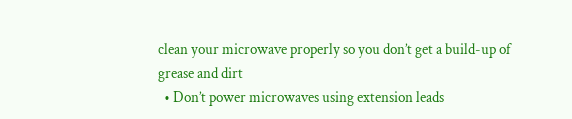clean your microwave properly so you don’t get a build-up of grease and dirt
  • Don’t power microwaves using extension leads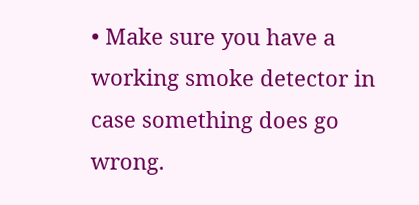• Make sure you have a working smoke detector in case something does go wrong.